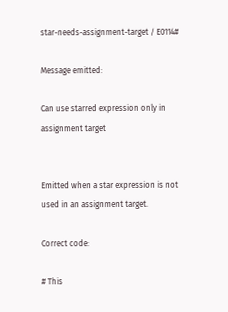star-needs-assignment-target / E0114#

Message emitted:

Can use starred expression only in assignment target


Emitted when a star expression is not used in an assignment target.

Correct code:

# This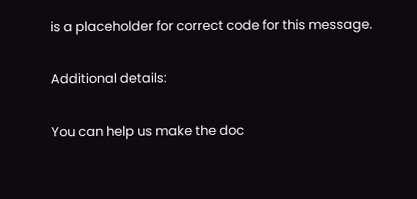is a placeholder for correct code for this message.

Additional details:

You can help us make the doc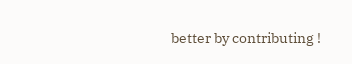better by contributing !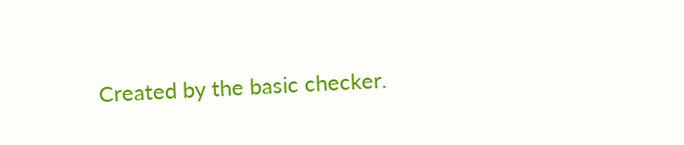Created by the basic checker.